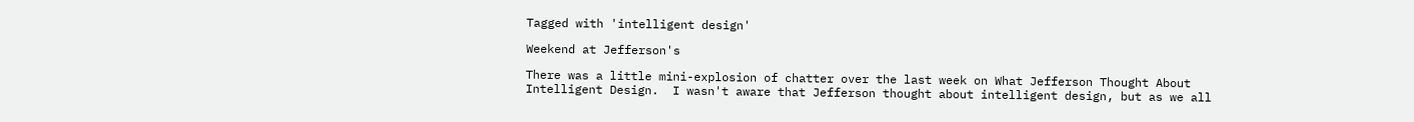Tagged with 'intelligent design'

Weekend at Jefferson's

There was a little mini-explosion of chatter over the last week on What Jefferson Thought About Intelligent Design.  I wasn't aware that Jefferson thought about intelligent design, but as we all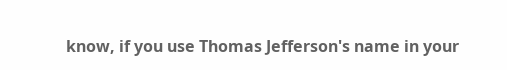know, if you use Thomas Jefferson's name in your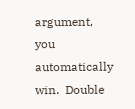argument, you automatically win.  Double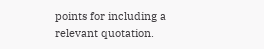points for including a relevant quotation.